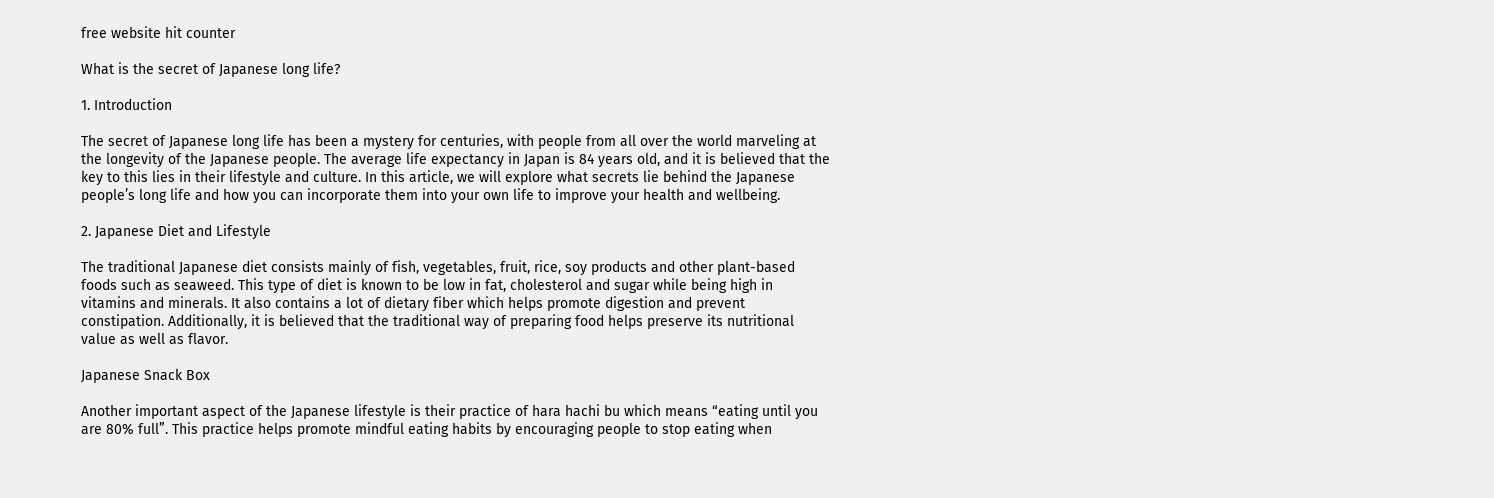free website hit counter

What is the secret of Japanese long life?

1. Introduction

The secret of Japanese long life has been a mystery for centuries, with people from all over the world marveling at the longevity of the Japanese people. The average life expectancy in Japan is 84 years old, and it is believed that the key to this lies in their lifestyle and culture. In this article, we will explore what secrets lie behind the Japanese people’s long life and how you can incorporate them into your own life to improve your health and wellbeing.

2. Japanese Diet and Lifestyle

The traditional Japanese diet consists mainly of fish, vegetables, fruit, rice, soy products and other plant-based foods such as seaweed. This type of diet is known to be low in fat, cholesterol and sugar while being high in vitamins and minerals. It also contains a lot of dietary fiber which helps promote digestion and prevent constipation. Additionally, it is believed that the traditional way of preparing food helps preserve its nutritional value as well as flavor.

Japanese Snack Box

Another important aspect of the Japanese lifestyle is their practice of hara hachi bu which means “eating until you are 80% full”. This practice helps promote mindful eating habits by encouraging people to stop eating when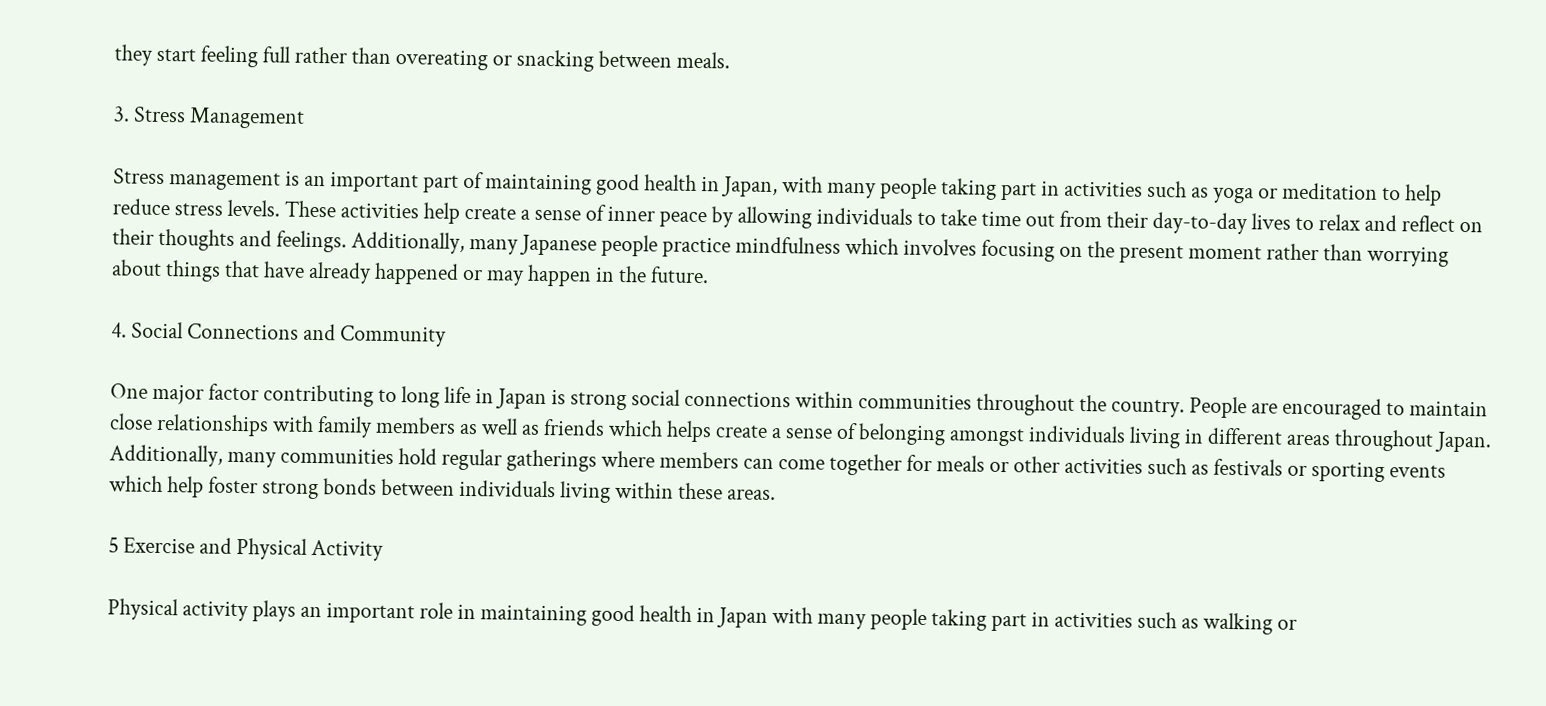they start feeling full rather than overeating or snacking between meals.

3. Stress Management

Stress management is an important part of maintaining good health in Japan, with many people taking part in activities such as yoga or meditation to help reduce stress levels. These activities help create a sense of inner peace by allowing individuals to take time out from their day-to-day lives to relax and reflect on their thoughts and feelings. Additionally, many Japanese people practice mindfulness which involves focusing on the present moment rather than worrying about things that have already happened or may happen in the future.

4. Social Connections and Community

One major factor contributing to long life in Japan is strong social connections within communities throughout the country. People are encouraged to maintain close relationships with family members as well as friends which helps create a sense of belonging amongst individuals living in different areas throughout Japan. Additionally, many communities hold regular gatherings where members can come together for meals or other activities such as festivals or sporting events which help foster strong bonds between individuals living within these areas.

5 Exercise and Physical Activity

Physical activity plays an important role in maintaining good health in Japan with many people taking part in activities such as walking or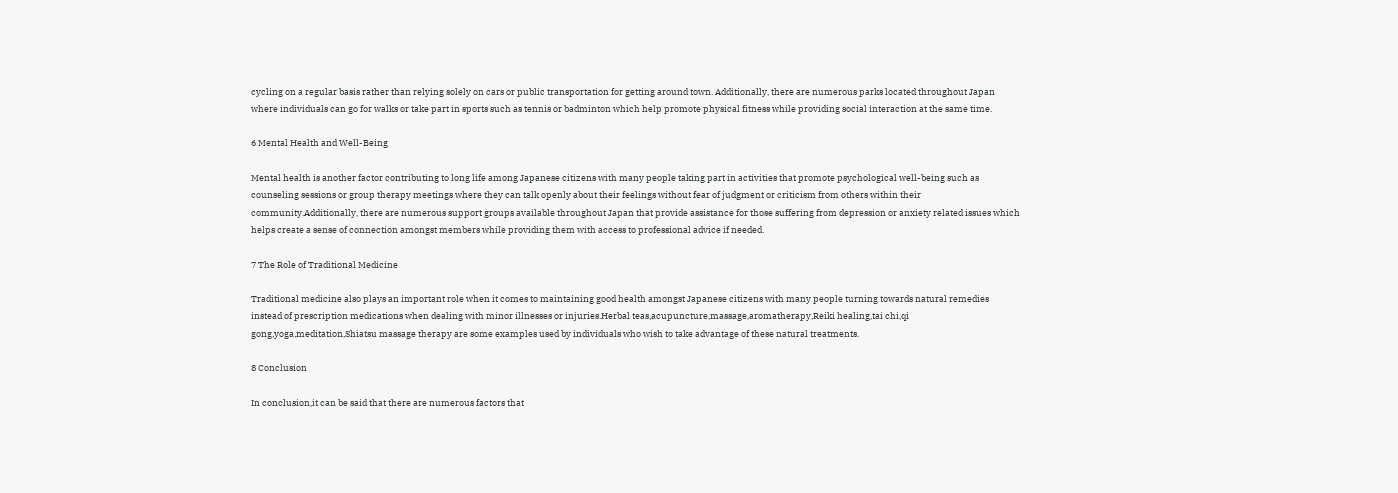cycling on a regular basis rather than relying solely on cars or public transportation for getting around town. Additionally, there are numerous parks located throughout Japan where individuals can go for walks or take part in sports such as tennis or badminton which help promote physical fitness while providing social interaction at the same time.

6 Mental Health and Well-Being

Mental health is another factor contributing to long life among Japanese citizens with many people taking part in activities that promote psychological well-being such as counseling sessions or group therapy meetings where they can talk openly about their feelings without fear of judgment or criticism from others within their community.Additionally, there are numerous support groups available throughout Japan that provide assistance for those suffering from depression or anxiety related issues which helps create a sense of connection amongst members while providing them with access to professional advice if needed.

7 The Role of Traditional Medicine

Traditional medicine also plays an important role when it comes to maintaining good health amongst Japanese citizens with many people turning towards natural remedies instead of prescription medications when dealing with minor illnesses or injuries.Herbal teas,acupuncture,massage,aromatherapy,Reiki healing,tai chi,qi gong,yoga,meditation,Shiatsu massage therapy are some examples used by individuals who wish to take advantage of these natural treatments.

8 Conclusion

In conclusion,it can be said that there are numerous factors that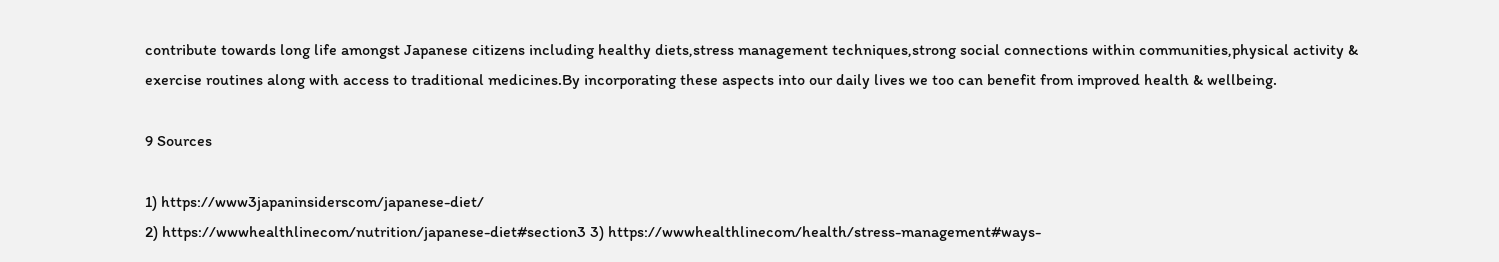contribute towards long life amongst Japanese citizens including healthy diets,stress management techniques,strong social connections within communities,physical activity & exercise routines along with access to traditional medicines.By incorporating these aspects into our daily lives we too can benefit from improved health & wellbeing.

9 Sources

1) https://www3japaninsiderscom/japanese-diet/
2) https://wwwhealthlinecom/nutrition/japanese-diet#section3 3) https://wwwhealthlinecom/health/stress-management#ways-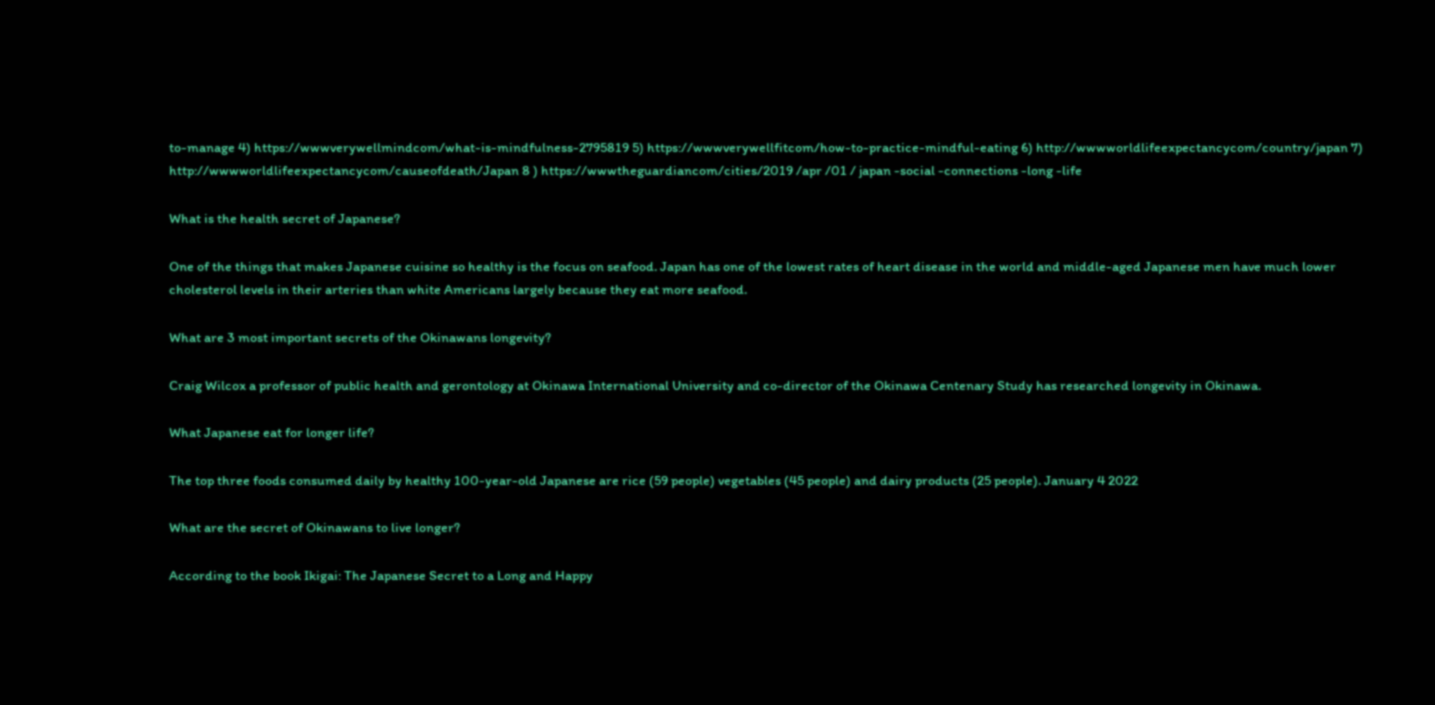to-manage 4) https://wwwverywellmindcom/what-is-mindfulness-2795819 5) https://wwwverywellfitcom/how-to-practice-mindful-eating 6) http://wwwworldlifeexpectancycom/country/japan 7) http://wwwworldlifeexpectancycom/causeofdeath/Japan 8 ) https://wwwtheguardiancom/cities/2019 /apr /01 / japan -social -connections -long -life

What is the health secret of Japanese?

One of the things that makes Japanese cuisine so healthy is the focus on seafood. Japan has one of the lowest rates of heart disease in the world and middle-aged Japanese men have much lower cholesterol levels in their arteries than white Americans largely because they eat more seafood.

What are 3 most important secrets of the Okinawans longevity?

Craig Wilcox a professor of public health and gerontology at Okinawa International University and co-director of the Okinawa Centenary Study has researched longevity in Okinawa.

What Japanese eat for longer life?

The top three foods consumed daily by healthy 100-year-old Japanese are rice (59 people) vegetables (45 people) and dairy products (25 people). January 4 2022

What are the secret of Okinawans to live longer?

According to the book Ikigai: The Japanese Secret to a Long and Happy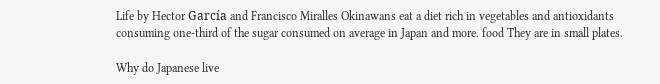Life by Hector García and Francisco Miralles Okinawans eat a diet rich in vegetables and antioxidants consuming one-third of the sugar consumed on average in Japan and more. food They are in small plates.

Why do Japanese live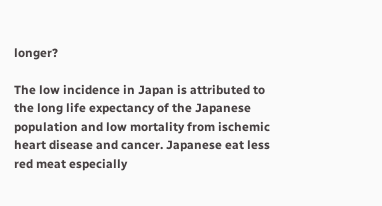longer?

The low incidence in Japan is attributed to the long life expectancy of the Japanese population and low mortality from ischemic heart disease and cancer. Japanese eat less red meat especially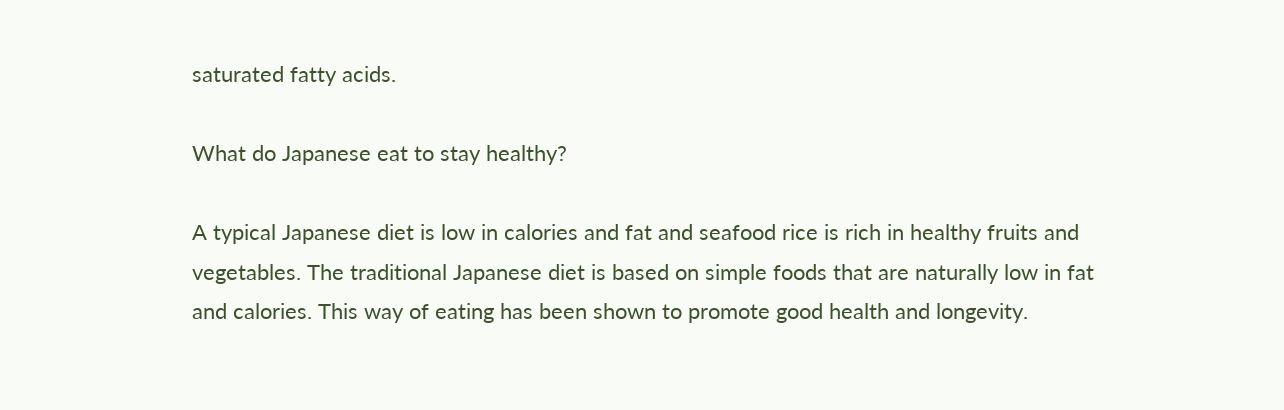saturated fatty acids.

What do Japanese eat to stay healthy?

A typical Japanese diet is low in calories and fat and seafood rice is rich in healthy fruits and vegetables. The traditional Japanese diet is based on simple foods that are naturally low in fat and calories. This way of eating has been shown to promote good health and longevity.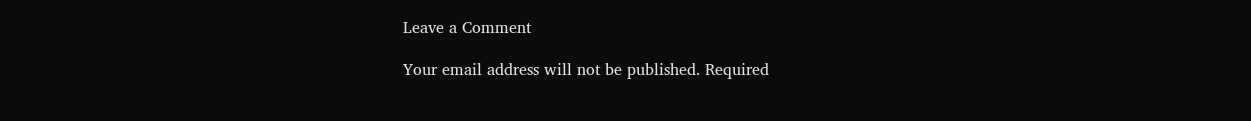Leave a Comment

Your email address will not be published. Required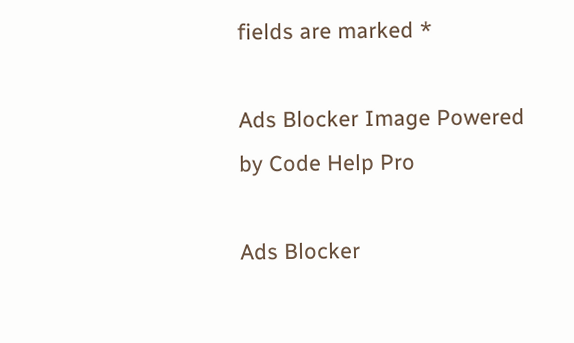fields are marked *

Ads Blocker Image Powered by Code Help Pro

Ads Blocker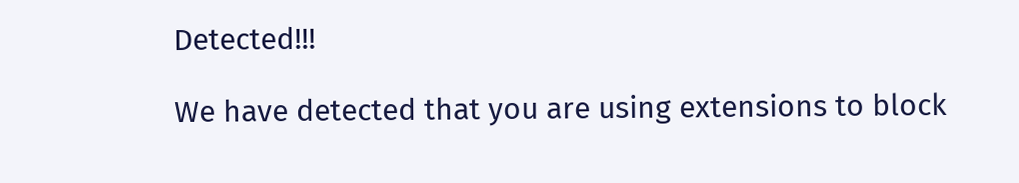Detected!!!

We have detected that you are using extensions to block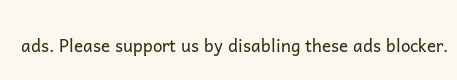ads. Please support us by disabling these ads blocker.